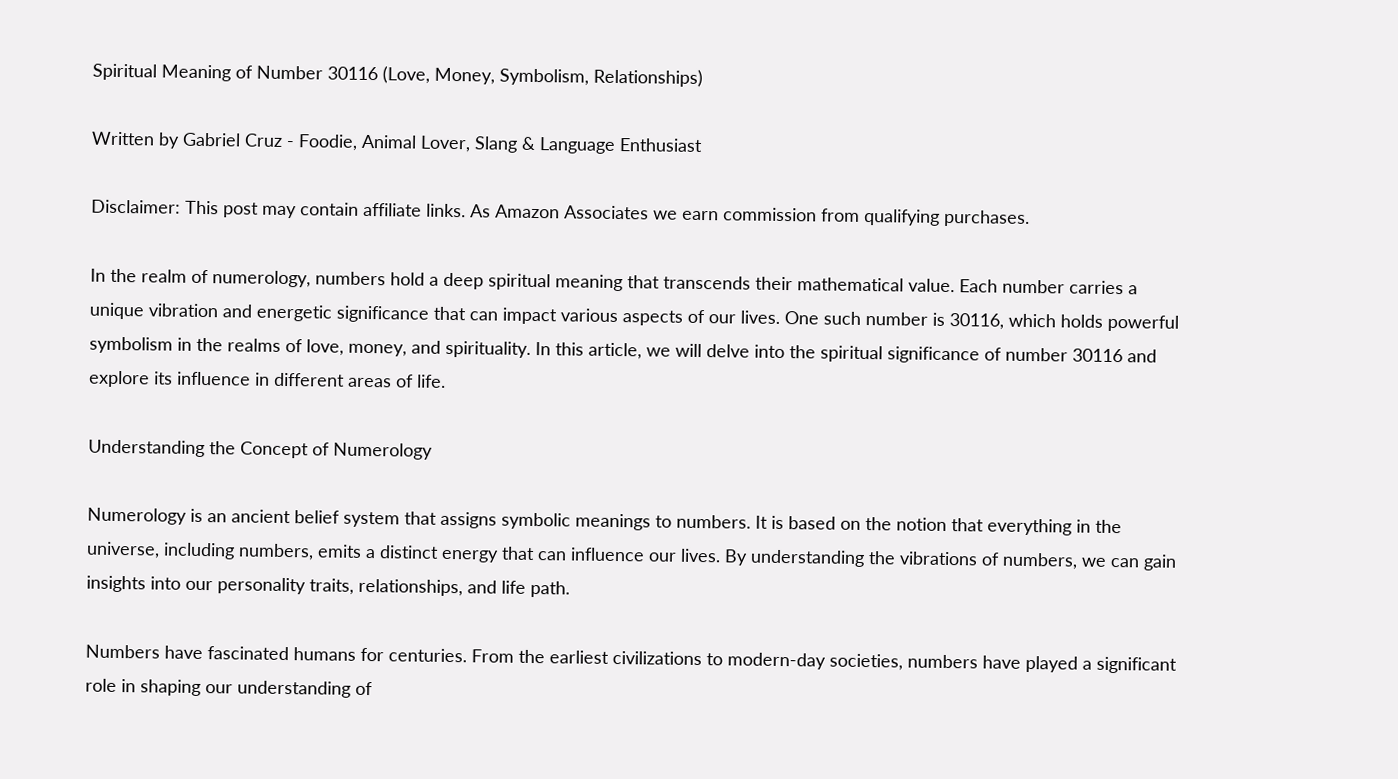Spiritual Meaning of Number 30116 (Love, Money, Symbolism, Relationships)

Written by Gabriel Cruz - Foodie, Animal Lover, Slang & Language Enthusiast

Disclaimer: This post may contain affiliate links. As Amazon Associates we earn commission from qualifying purchases.

In the realm of numerology, numbers hold a deep spiritual meaning that transcends their mathematical value. Each number carries a unique vibration and energetic significance that can impact various aspects of our lives. One such number is 30116, which holds powerful symbolism in the realms of love, money, and spirituality. In this article, we will delve into the spiritual significance of number 30116 and explore its influence in different areas of life.

Understanding the Concept of Numerology

Numerology is an ancient belief system that assigns symbolic meanings to numbers. It is based on the notion that everything in the universe, including numbers, emits a distinct energy that can influence our lives. By understanding the vibrations of numbers, we can gain insights into our personality traits, relationships, and life path.

Numbers have fascinated humans for centuries. From the earliest civilizations to modern-day societies, numbers have played a significant role in shaping our understanding of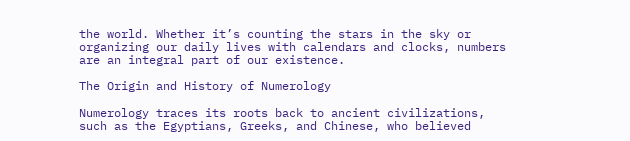the world. Whether it’s counting the stars in the sky or organizing our daily lives with calendars and clocks, numbers are an integral part of our existence.

The Origin and History of Numerology

Numerology traces its roots back to ancient civilizations, such as the Egyptians, Greeks, and Chinese, who believed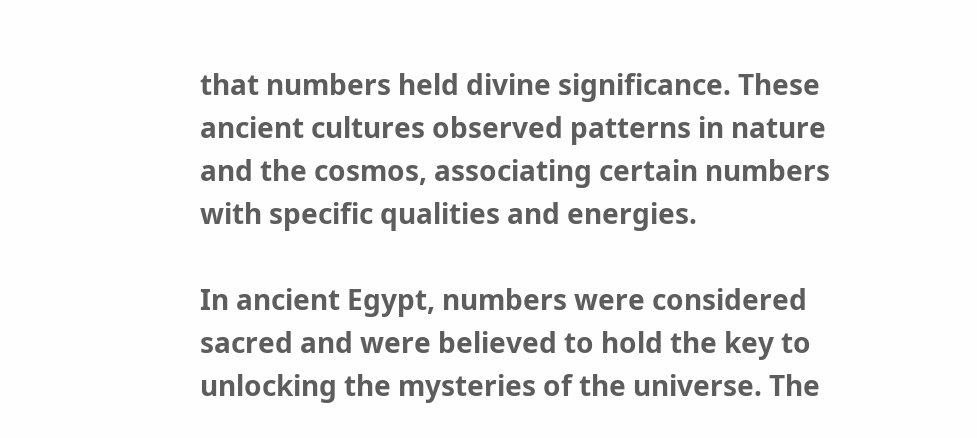that numbers held divine significance. These ancient cultures observed patterns in nature and the cosmos, associating certain numbers with specific qualities and energies.

In ancient Egypt, numbers were considered sacred and were believed to hold the key to unlocking the mysteries of the universe. The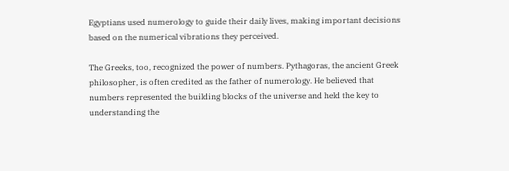Egyptians used numerology to guide their daily lives, making important decisions based on the numerical vibrations they perceived.

The Greeks, too, recognized the power of numbers. Pythagoras, the ancient Greek philosopher, is often credited as the father of numerology. He believed that numbers represented the building blocks of the universe and held the key to understanding the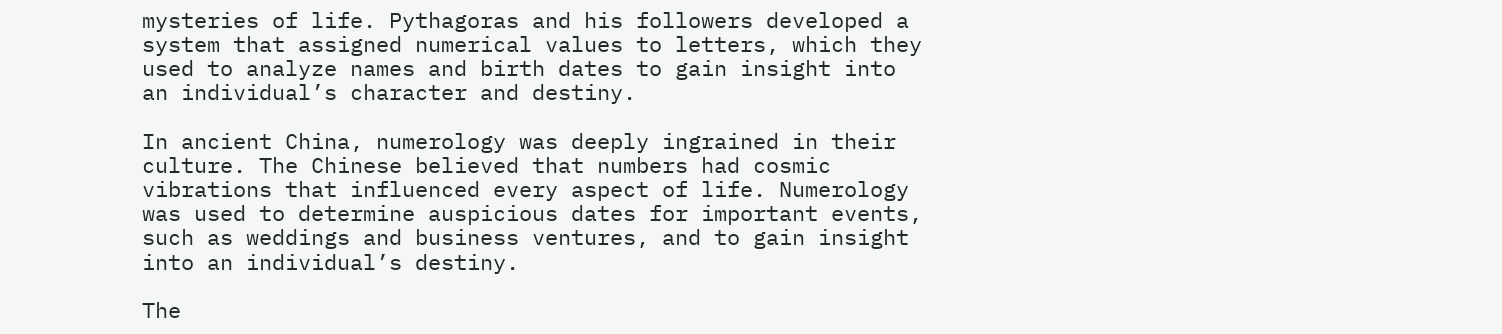mysteries of life. Pythagoras and his followers developed a system that assigned numerical values to letters, which they used to analyze names and birth dates to gain insight into an individual’s character and destiny.

In ancient China, numerology was deeply ingrained in their culture. The Chinese believed that numbers had cosmic vibrations that influenced every aspect of life. Numerology was used to determine auspicious dates for important events, such as weddings and business ventures, and to gain insight into an individual’s destiny.

The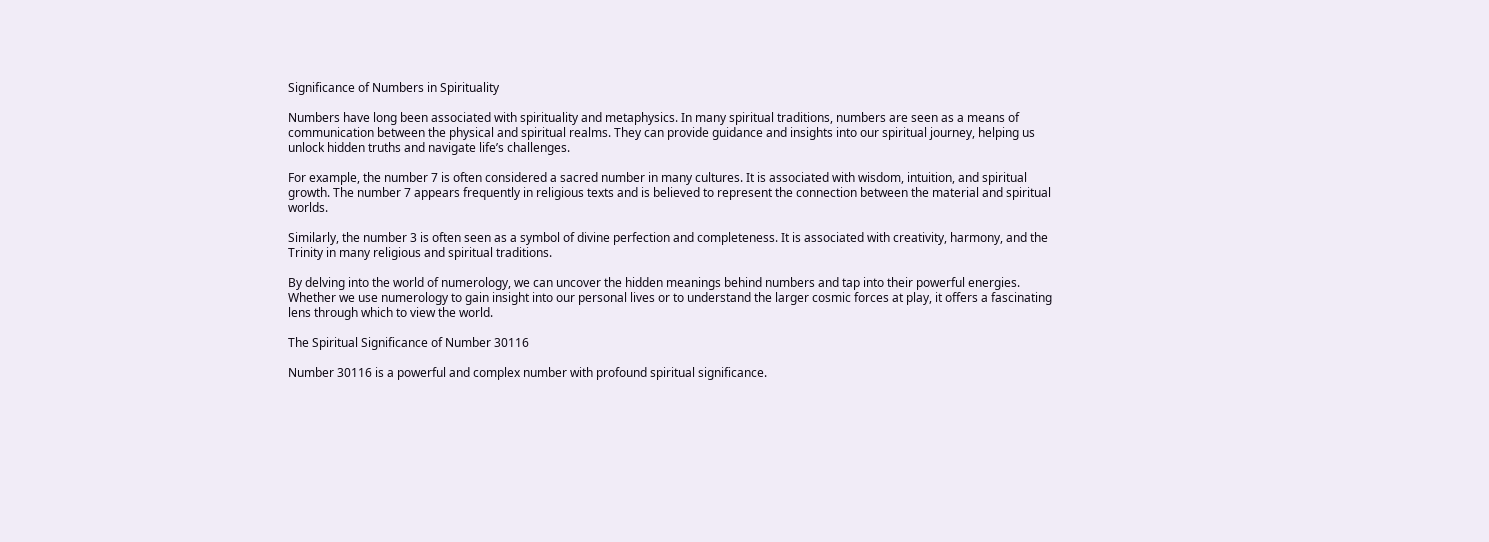Significance of Numbers in Spirituality

Numbers have long been associated with spirituality and metaphysics. In many spiritual traditions, numbers are seen as a means of communication between the physical and spiritual realms. They can provide guidance and insights into our spiritual journey, helping us unlock hidden truths and navigate life’s challenges.

For example, the number 7 is often considered a sacred number in many cultures. It is associated with wisdom, intuition, and spiritual growth. The number 7 appears frequently in religious texts and is believed to represent the connection between the material and spiritual worlds.

Similarly, the number 3 is often seen as a symbol of divine perfection and completeness. It is associated with creativity, harmony, and the Trinity in many religious and spiritual traditions.

By delving into the world of numerology, we can uncover the hidden meanings behind numbers and tap into their powerful energies. Whether we use numerology to gain insight into our personal lives or to understand the larger cosmic forces at play, it offers a fascinating lens through which to view the world.

The Spiritual Significance of Number 30116

Number 30116 is a powerful and complex number with profound spiritual significance.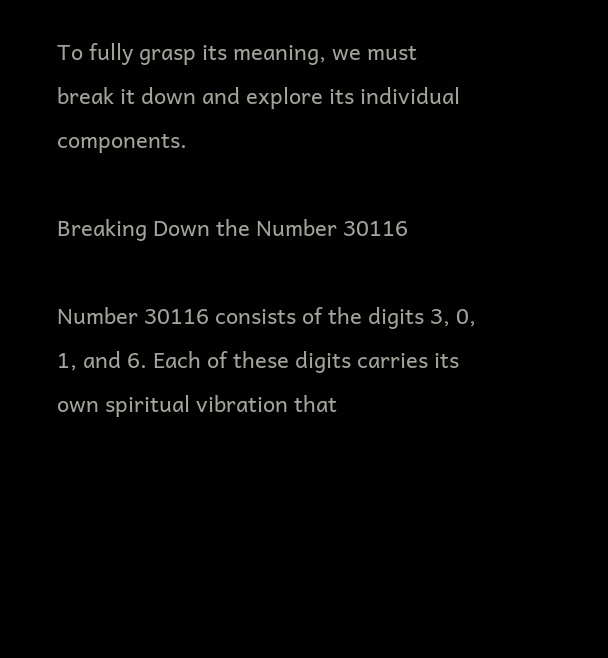To fully grasp its meaning, we must break it down and explore its individual components.

Breaking Down the Number 30116

Number 30116 consists of the digits 3, 0, 1, and 6. Each of these digits carries its own spiritual vibration that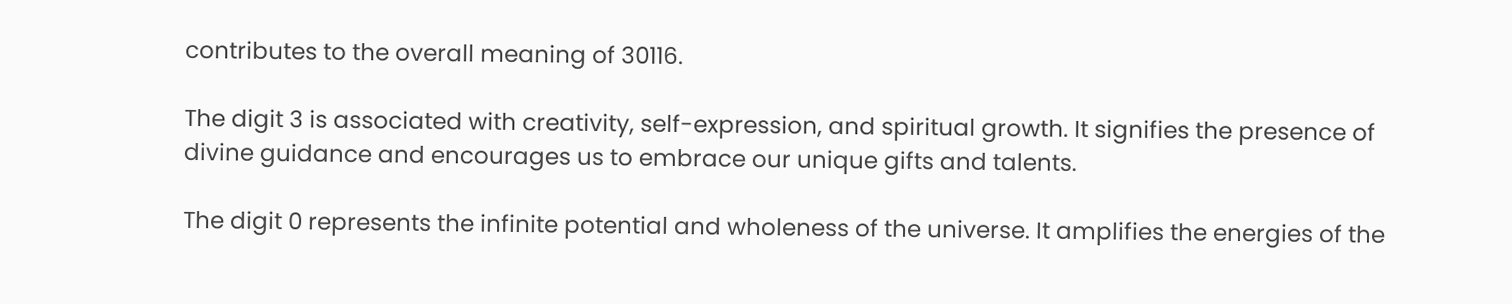contributes to the overall meaning of 30116.

The digit 3 is associated with creativity, self-expression, and spiritual growth. It signifies the presence of divine guidance and encourages us to embrace our unique gifts and talents.

The digit 0 represents the infinite potential and wholeness of the universe. It amplifies the energies of the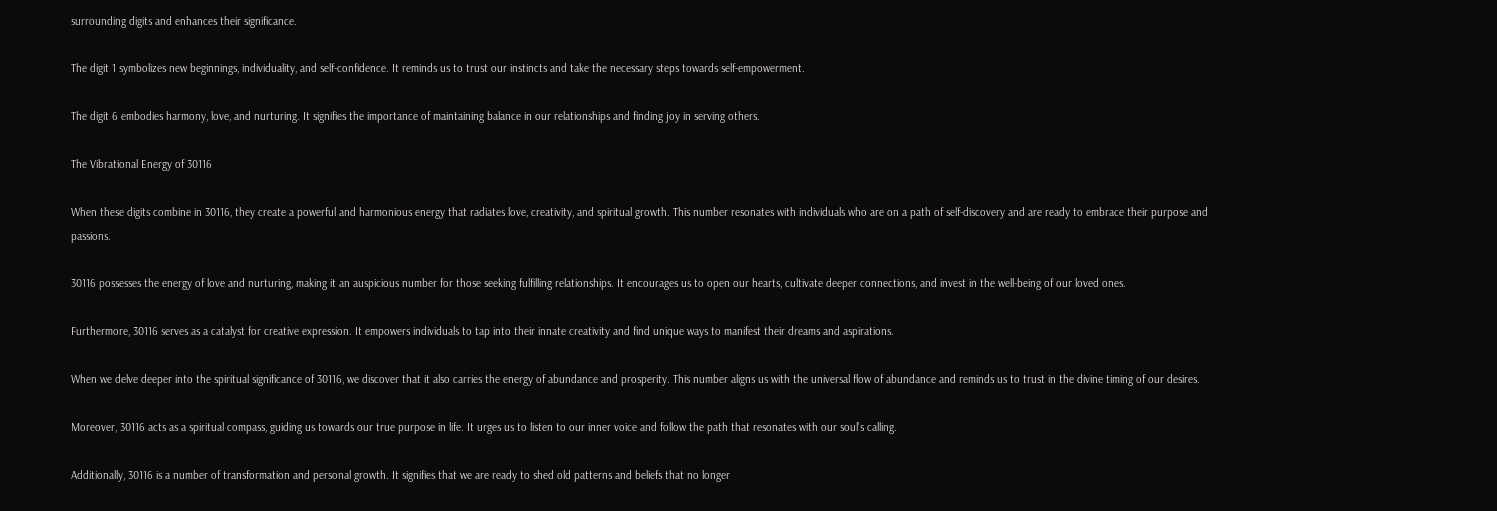surrounding digits and enhances their significance.

The digit 1 symbolizes new beginnings, individuality, and self-confidence. It reminds us to trust our instincts and take the necessary steps towards self-empowerment.

The digit 6 embodies harmony, love, and nurturing. It signifies the importance of maintaining balance in our relationships and finding joy in serving others.

The Vibrational Energy of 30116

When these digits combine in 30116, they create a powerful and harmonious energy that radiates love, creativity, and spiritual growth. This number resonates with individuals who are on a path of self-discovery and are ready to embrace their purpose and passions.

30116 possesses the energy of love and nurturing, making it an auspicious number for those seeking fulfilling relationships. It encourages us to open our hearts, cultivate deeper connections, and invest in the well-being of our loved ones.

Furthermore, 30116 serves as a catalyst for creative expression. It empowers individuals to tap into their innate creativity and find unique ways to manifest their dreams and aspirations.

When we delve deeper into the spiritual significance of 30116, we discover that it also carries the energy of abundance and prosperity. This number aligns us with the universal flow of abundance and reminds us to trust in the divine timing of our desires.

Moreover, 30116 acts as a spiritual compass, guiding us towards our true purpose in life. It urges us to listen to our inner voice and follow the path that resonates with our soul’s calling.

Additionally, 30116 is a number of transformation and personal growth. It signifies that we are ready to shed old patterns and beliefs that no longer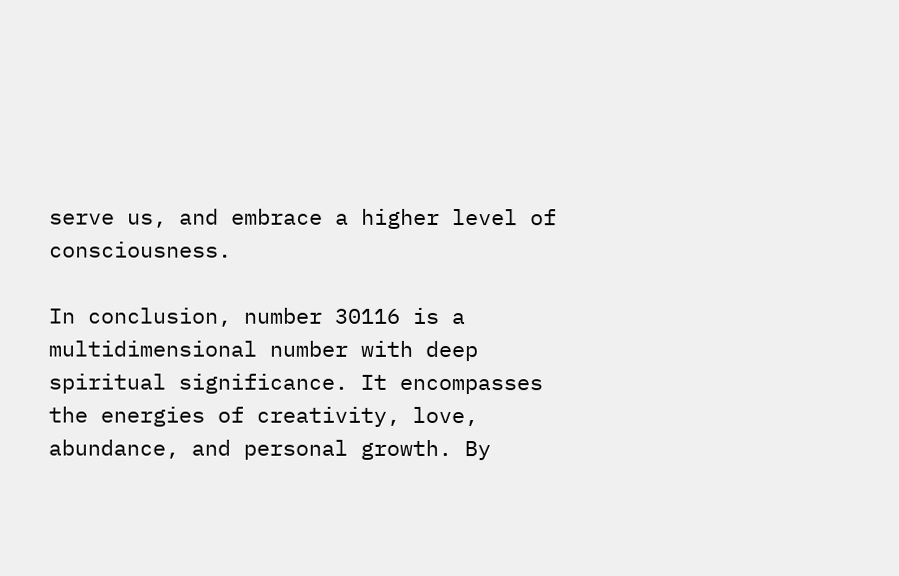serve us, and embrace a higher level of consciousness.

In conclusion, number 30116 is a multidimensional number with deep spiritual significance. It encompasses the energies of creativity, love, abundance, and personal growth. By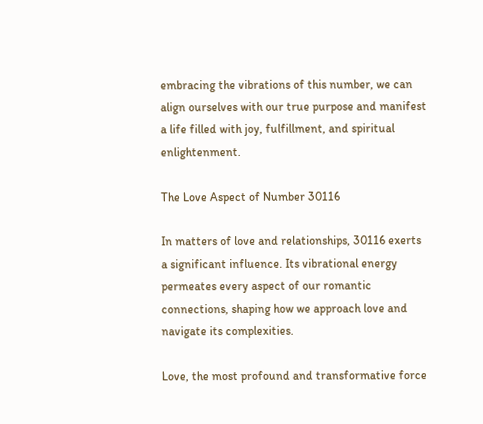embracing the vibrations of this number, we can align ourselves with our true purpose and manifest a life filled with joy, fulfillment, and spiritual enlightenment.

The Love Aspect of Number 30116

In matters of love and relationships, 30116 exerts a significant influence. Its vibrational energy permeates every aspect of our romantic connections, shaping how we approach love and navigate its complexities.

Love, the most profound and transformative force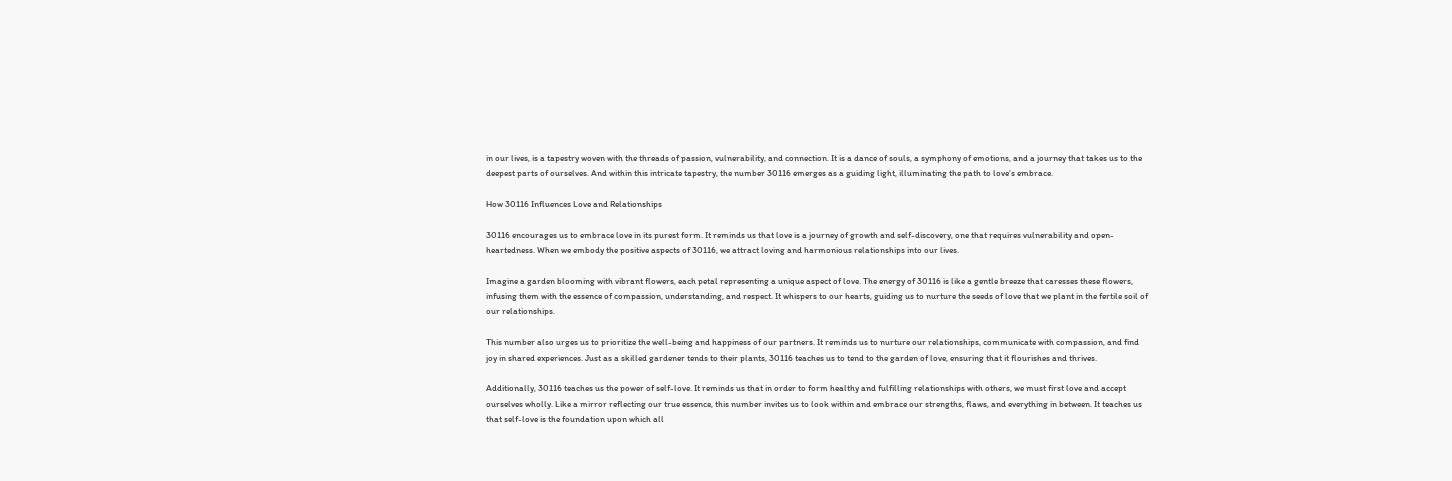in our lives, is a tapestry woven with the threads of passion, vulnerability, and connection. It is a dance of souls, a symphony of emotions, and a journey that takes us to the deepest parts of ourselves. And within this intricate tapestry, the number 30116 emerges as a guiding light, illuminating the path to love’s embrace.

How 30116 Influences Love and Relationships

30116 encourages us to embrace love in its purest form. It reminds us that love is a journey of growth and self-discovery, one that requires vulnerability and open-heartedness. When we embody the positive aspects of 30116, we attract loving and harmonious relationships into our lives.

Imagine a garden blooming with vibrant flowers, each petal representing a unique aspect of love. The energy of 30116 is like a gentle breeze that caresses these flowers, infusing them with the essence of compassion, understanding, and respect. It whispers to our hearts, guiding us to nurture the seeds of love that we plant in the fertile soil of our relationships.

This number also urges us to prioritize the well-being and happiness of our partners. It reminds us to nurture our relationships, communicate with compassion, and find joy in shared experiences. Just as a skilled gardener tends to their plants, 30116 teaches us to tend to the garden of love, ensuring that it flourishes and thrives.

Additionally, 30116 teaches us the power of self-love. It reminds us that in order to form healthy and fulfilling relationships with others, we must first love and accept ourselves wholly. Like a mirror reflecting our true essence, this number invites us to look within and embrace our strengths, flaws, and everything in between. It teaches us that self-love is the foundation upon which all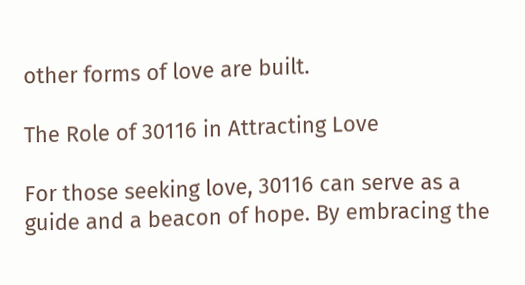other forms of love are built.

The Role of 30116 in Attracting Love

For those seeking love, 30116 can serve as a guide and a beacon of hope. By embracing the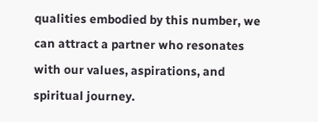qualities embodied by this number, we can attract a partner who resonates with our values, aspirations, and spiritual journey.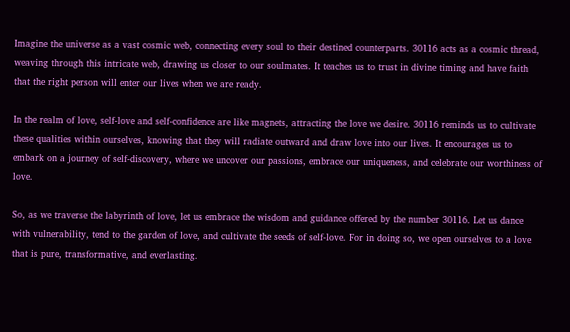Imagine the universe as a vast cosmic web, connecting every soul to their destined counterparts. 30116 acts as a cosmic thread, weaving through this intricate web, drawing us closer to our soulmates. It teaches us to trust in divine timing and have faith that the right person will enter our lives when we are ready.

In the realm of love, self-love and self-confidence are like magnets, attracting the love we desire. 30116 reminds us to cultivate these qualities within ourselves, knowing that they will radiate outward and draw love into our lives. It encourages us to embark on a journey of self-discovery, where we uncover our passions, embrace our uniqueness, and celebrate our worthiness of love.

So, as we traverse the labyrinth of love, let us embrace the wisdom and guidance offered by the number 30116. Let us dance with vulnerability, tend to the garden of love, and cultivate the seeds of self-love. For in doing so, we open ourselves to a love that is pure, transformative, and everlasting.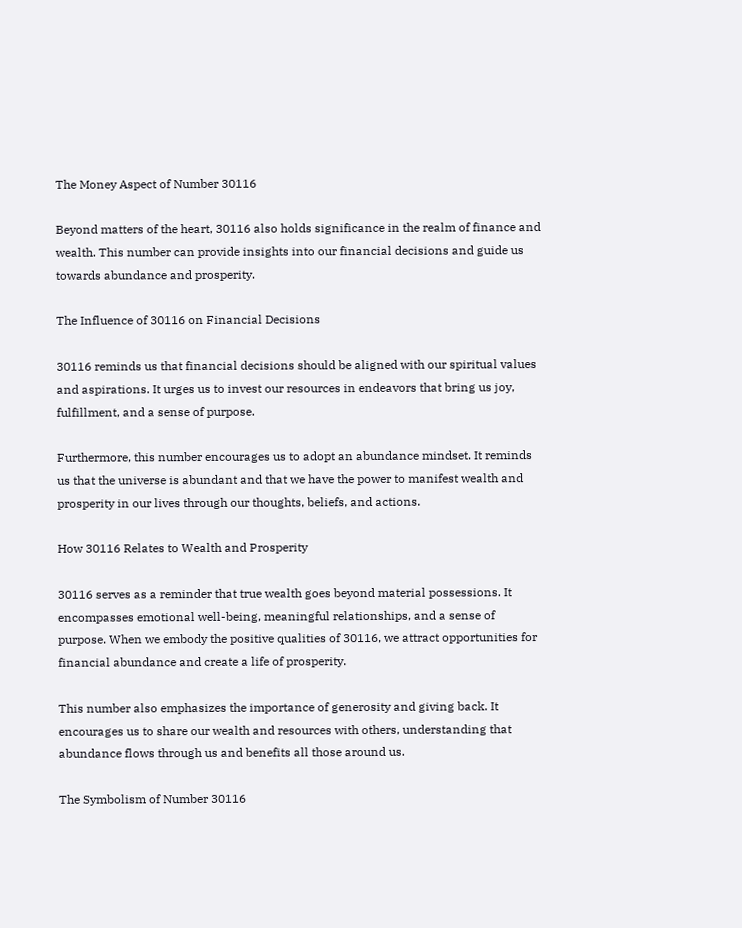The Money Aspect of Number 30116

Beyond matters of the heart, 30116 also holds significance in the realm of finance and wealth. This number can provide insights into our financial decisions and guide us towards abundance and prosperity.

The Influence of 30116 on Financial Decisions

30116 reminds us that financial decisions should be aligned with our spiritual values and aspirations. It urges us to invest our resources in endeavors that bring us joy, fulfillment, and a sense of purpose.

Furthermore, this number encourages us to adopt an abundance mindset. It reminds us that the universe is abundant and that we have the power to manifest wealth and prosperity in our lives through our thoughts, beliefs, and actions.

How 30116 Relates to Wealth and Prosperity

30116 serves as a reminder that true wealth goes beyond material possessions. It encompasses emotional well-being, meaningful relationships, and a sense of purpose. When we embody the positive qualities of 30116, we attract opportunities for financial abundance and create a life of prosperity.

This number also emphasizes the importance of generosity and giving back. It encourages us to share our wealth and resources with others, understanding that abundance flows through us and benefits all those around us.

The Symbolism of Number 30116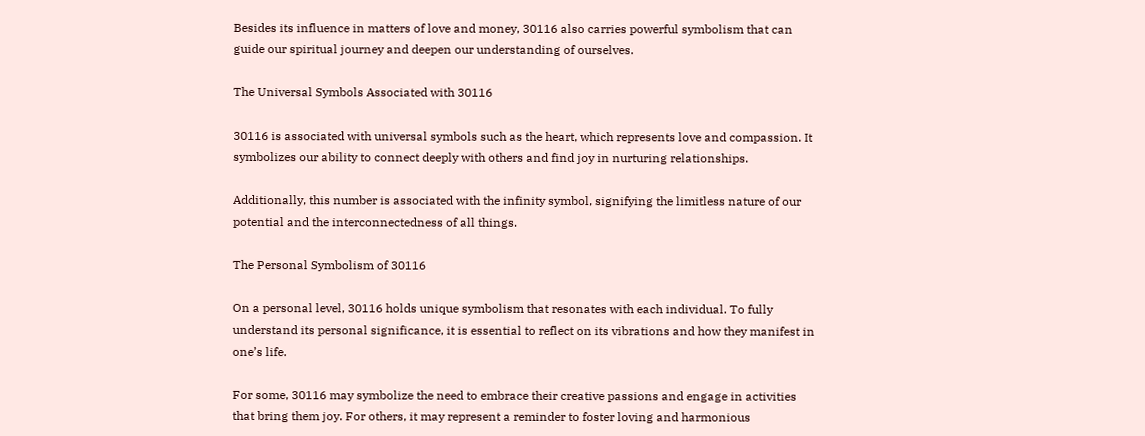Besides its influence in matters of love and money, 30116 also carries powerful symbolism that can guide our spiritual journey and deepen our understanding of ourselves.

The Universal Symbols Associated with 30116

30116 is associated with universal symbols such as the heart, which represents love and compassion. It symbolizes our ability to connect deeply with others and find joy in nurturing relationships.

Additionally, this number is associated with the infinity symbol, signifying the limitless nature of our potential and the interconnectedness of all things.

The Personal Symbolism of 30116

On a personal level, 30116 holds unique symbolism that resonates with each individual. To fully understand its personal significance, it is essential to reflect on its vibrations and how they manifest in one’s life.

For some, 30116 may symbolize the need to embrace their creative passions and engage in activities that bring them joy. For others, it may represent a reminder to foster loving and harmonious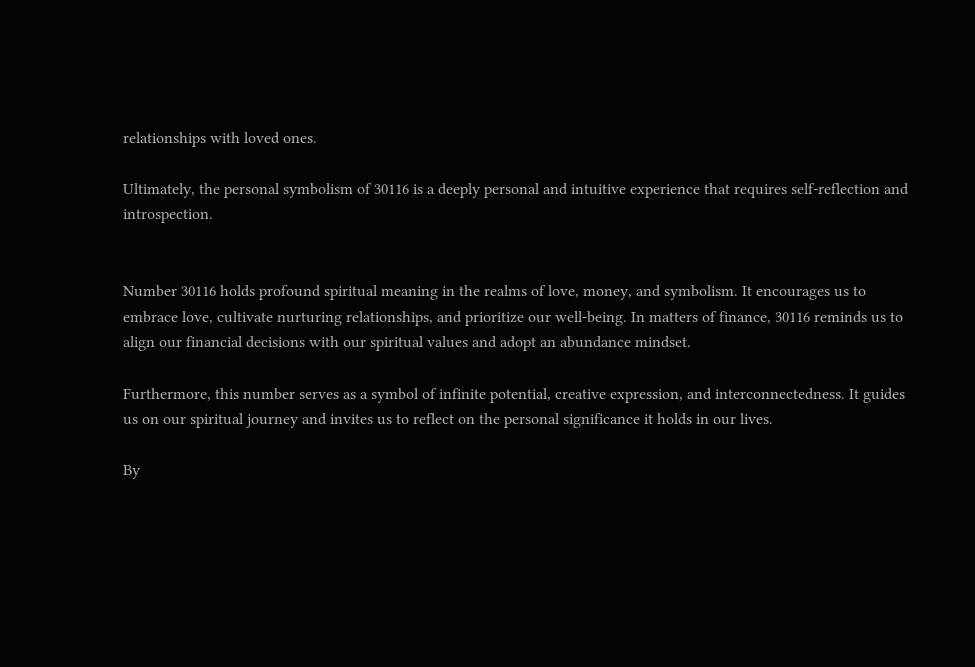relationships with loved ones.

Ultimately, the personal symbolism of 30116 is a deeply personal and intuitive experience that requires self-reflection and introspection.


Number 30116 holds profound spiritual meaning in the realms of love, money, and symbolism. It encourages us to embrace love, cultivate nurturing relationships, and prioritize our well-being. In matters of finance, 30116 reminds us to align our financial decisions with our spiritual values and adopt an abundance mindset.

Furthermore, this number serves as a symbol of infinite potential, creative expression, and interconnectedness. It guides us on our spiritual journey and invites us to reflect on the personal significance it holds in our lives.

By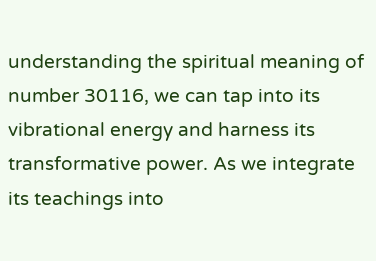understanding the spiritual meaning of number 30116, we can tap into its vibrational energy and harness its transformative power. As we integrate its teachings into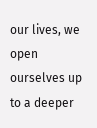our lives, we open ourselves up to a deeper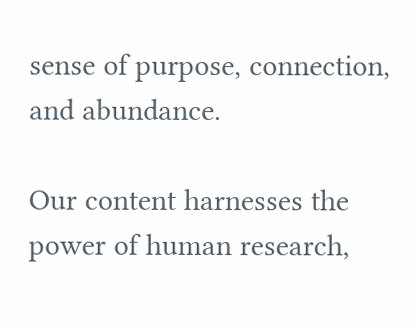sense of purpose, connection, and abundance.

Our content harnesses the power of human research,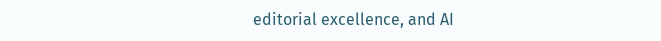editorial excellence, and AI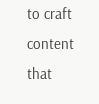to craft content that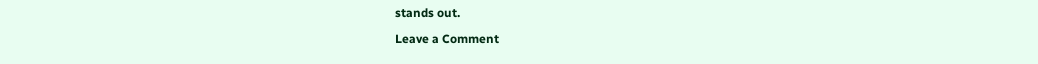stands out.

Leave a Comment